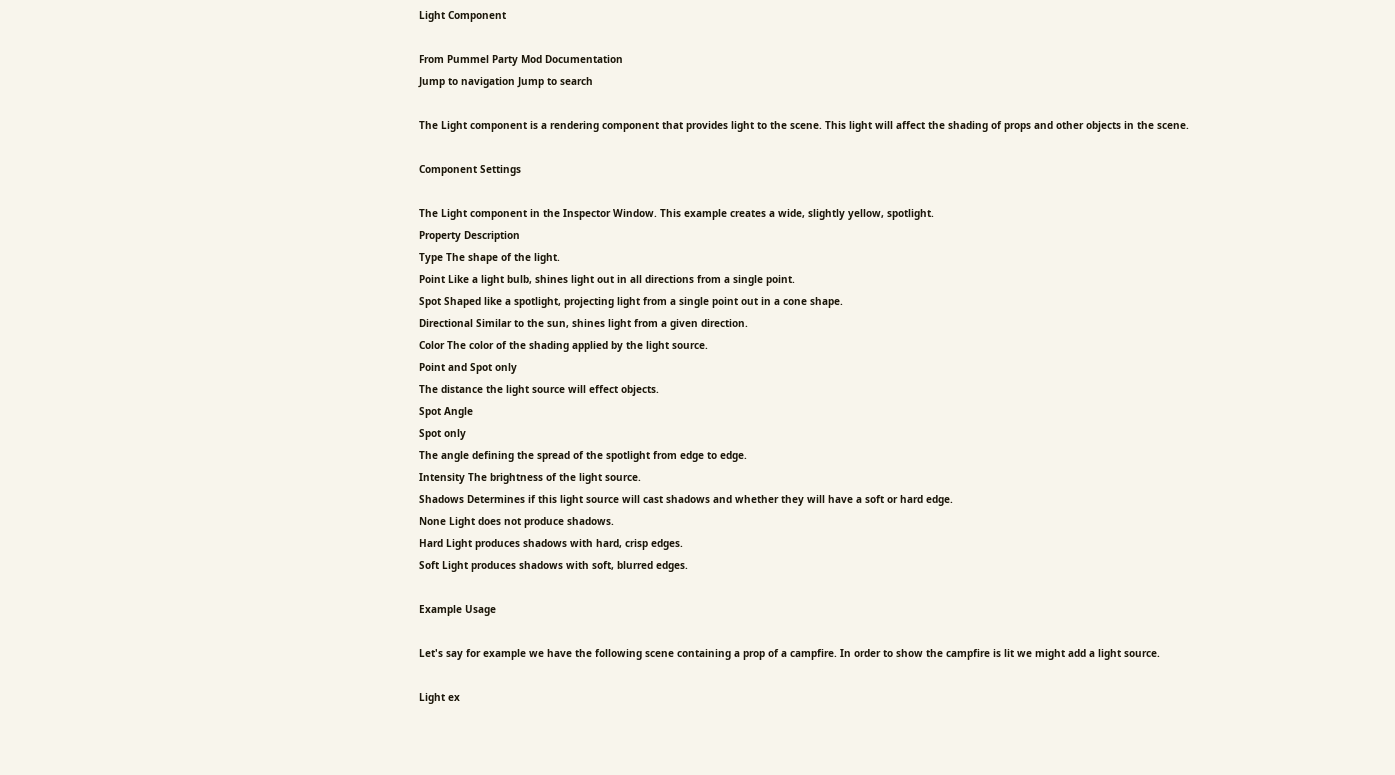Light Component

From Pummel Party Mod Documentation
Jump to navigation Jump to search

The Light component is a rendering component that provides light to the scene. This light will affect the shading of props and other objects in the scene.

Component Settings

The Light component in the Inspector Window. This example creates a wide, slightly yellow, spotlight.
Property Description
Type The shape of the light.
Point Like a light bulb, shines light out in all directions from a single point.
Spot Shaped like a spotlight, projecting light from a single point out in a cone shape.
Directional Similar to the sun, shines light from a given direction.
Color The color of the shading applied by the light source.
Point and Spot only
The distance the light source will effect objects.
Spot Angle
Spot only
The angle defining the spread of the spotlight from edge to edge.
Intensity The brightness of the light source.
Shadows Determines if this light source will cast shadows and whether they will have a soft or hard edge.
None Light does not produce shadows.
Hard Light produces shadows with hard, crisp edges.
Soft Light produces shadows with soft, blurred edges.

Example Usage

Let's say for example we have the following scene containing a prop of a campfire. In order to show the campfire is lit we might add a light source.

Light ex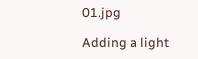01.jpg

Adding a light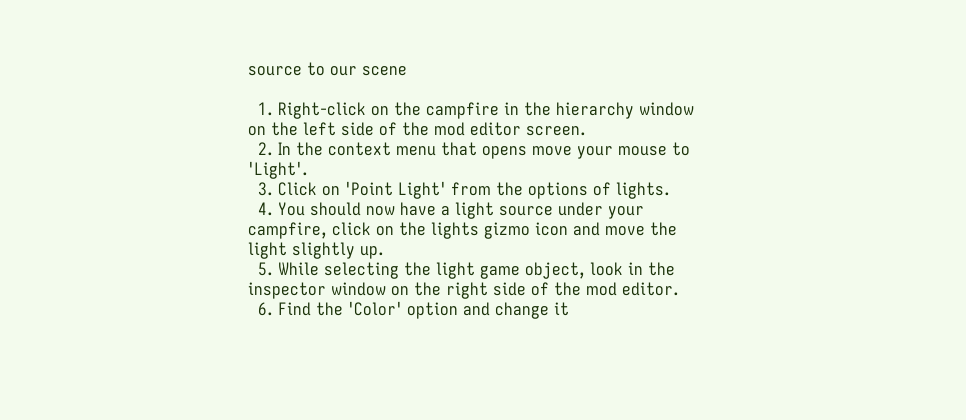source to our scene

  1. Right-click on the campfire in the hierarchy window on the left side of the mod editor screen.
  2. In the context menu that opens move your mouse to 'Light'.
  3. Click on 'Point Light' from the options of lights.
  4. You should now have a light source under your campfire, click on the lights gizmo icon and move the light slightly up.
  5. While selecting the light game object, look in the inspector window on the right side of the mod editor.
  6. Find the 'Color' option and change it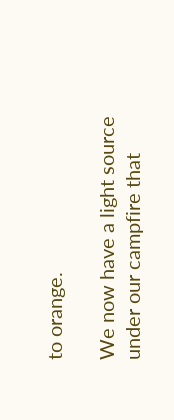to orange.

We now have a light source under our campfire that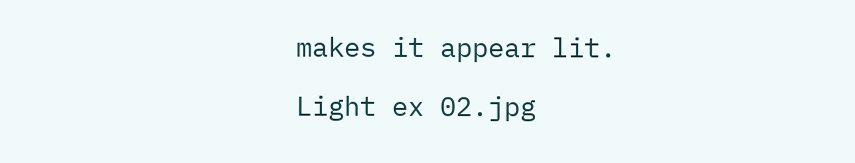makes it appear lit.

Light ex 02.jpg